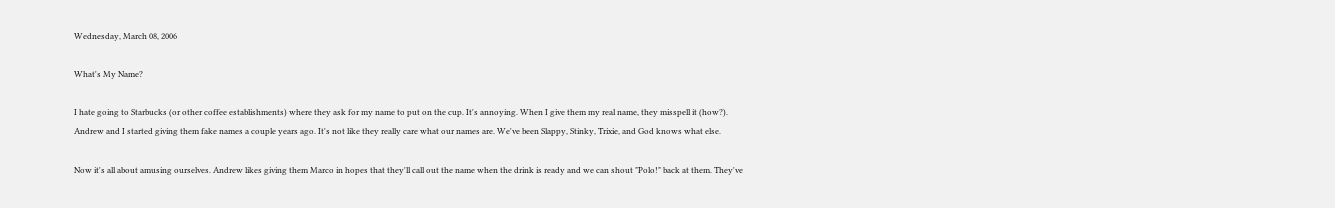Wednesday, March 08, 2006

What's My Name?

I hate going to Starbucks (or other coffee establishments) where they ask for my name to put on the cup. It's annoying. When I give them my real name, they misspell it (how?). Andrew and I started giving them fake names a couple years ago. It's not like they really care what our names are. We've been Slappy, Stinky, Trixie, and God knows what else.

Now it's all about amusing ourselves. Andrew likes giving them Marco in hopes that they'll call out the name when the drink is ready and we can shout "Polo!" back at them. They've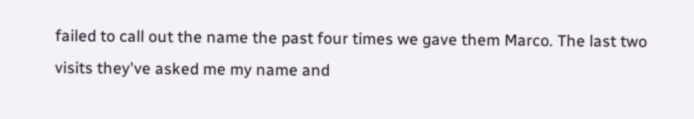failed to call out the name the past four times we gave them Marco. The last two visits they've asked me my name and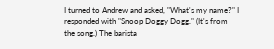I turned to Andrew and asked, "What's my name?" I responded with "Snoop Doggy Dogg." (It's from the song.) The barista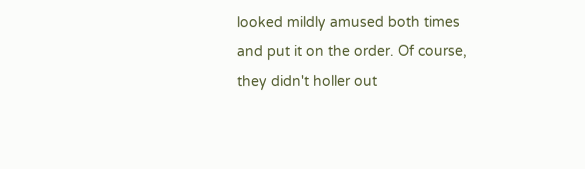looked mildly amused both times and put it on the order. Of course, they didn't holler out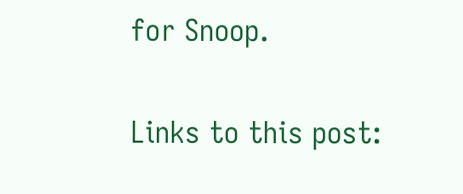for Snoop.

Links to this post: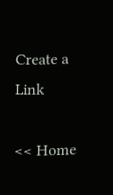Create a Link

<< Home